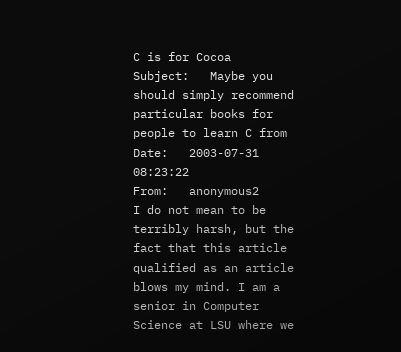C is for Cocoa
Subject:   Maybe you should simply recommend particular books for people to learn C from
Date:   2003-07-31 08:23:22
From:   anonymous2
I do not mean to be terribly harsh, but the fact that this article qualified as an article blows my mind. I am a senior in Computer Science at LSU where we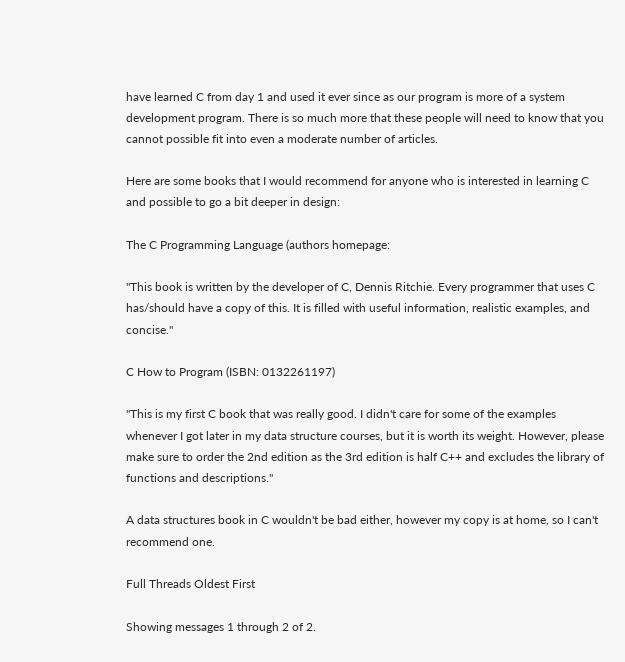have learned C from day 1 and used it ever since as our program is more of a system development program. There is so much more that these people will need to know that you cannot possible fit into even a moderate number of articles.

Here are some books that I would recommend for anyone who is interested in learning C and possible to go a bit deeper in design:

The C Programming Language (authors homepage:

"This book is written by the developer of C, Dennis Ritchie. Every programmer that uses C has/should have a copy of this. It is filled with useful information, realistic examples, and concise."

C How to Program (ISBN: 0132261197)

"This is my first C book that was really good. I didn't care for some of the examples whenever I got later in my data structure courses, but it is worth its weight. However, please make sure to order the 2nd edition as the 3rd edition is half C++ and excludes the library of functions and descriptions."

A data structures book in C wouldn't be bad either, however my copy is at home, so I can't recommend one.

Full Threads Oldest First

Showing messages 1 through 2 of 2.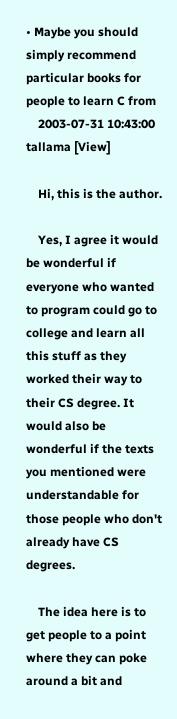• Maybe you should simply recommend particular books for people to learn C from
    2003-07-31 10:43:00  tallama [View]

    Hi, this is the author.

    Yes, I agree it would be wonderful if everyone who wanted to program could go to college and learn all this stuff as they worked their way to their CS degree. It would also be wonderful if the texts you mentioned were understandable for those people who don't already have CS degrees.

    The idea here is to get people to a point where they can poke around a bit and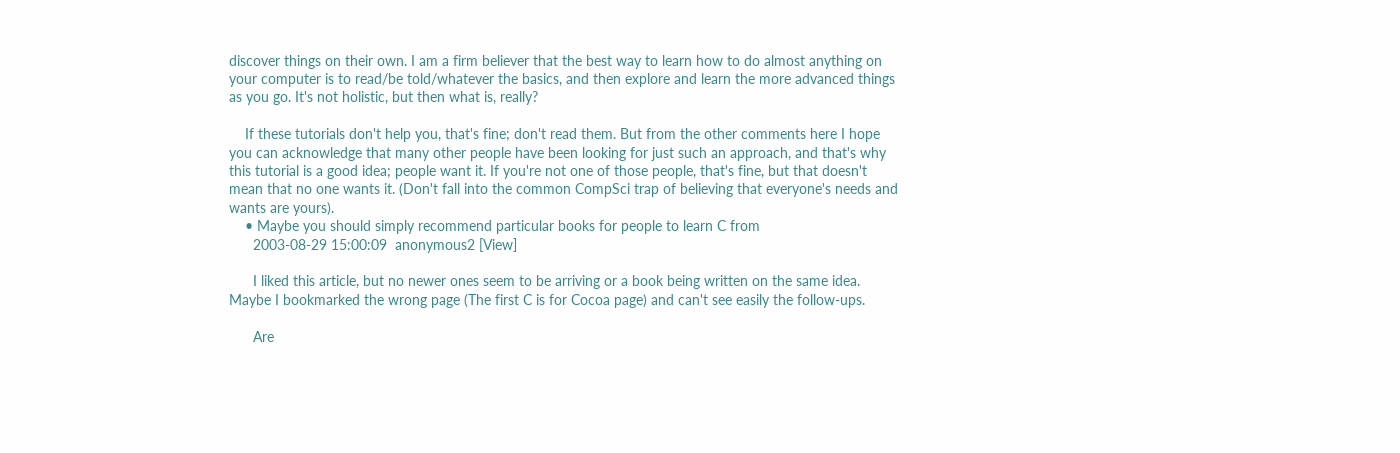discover things on their own. I am a firm believer that the best way to learn how to do almost anything on your computer is to read/be told/whatever the basics, and then explore and learn the more advanced things as you go. It's not holistic, but then what is, really?

    If these tutorials don't help you, that's fine; don't read them. But from the other comments here I hope you can acknowledge that many other people have been looking for just such an approach, and that's why this tutorial is a good idea; people want it. If you're not one of those people, that's fine, but that doesn't mean that no one wants it. (Don't fall into the common CompSci trap of believing that everyone's needs and wants are yours).
    • Maybe you should simply recommend particular books for people to learn C from
      2003-08-29 15:00:09  anonymous2 [View]

      I liked this article, but no newer ones seem to be arriving or a book being written on the same idea. Maybe I bookmarked the wrong page (The first C is for Cocoa page) and can't see easily the follow-ups.

      Are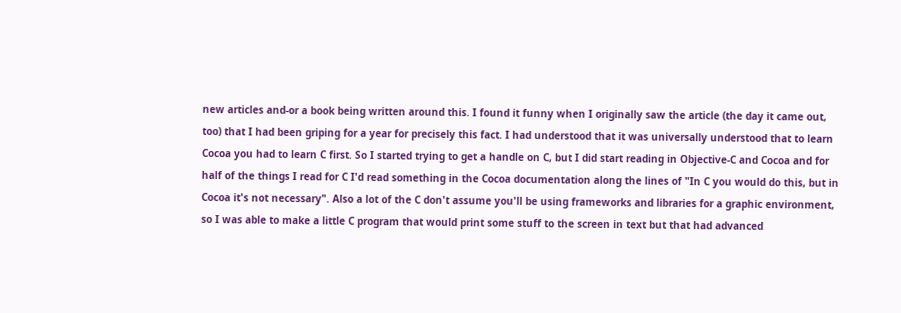new articles and-or a book being written around this. I found it funny when I originally saw the article (the day it came out, too) that I had been griping for a year for precisely this fact. I had understood that it was universally understood that to learn Cocoa you had to learn C first. So I started trying to get a handle on C, but I did start reading in Objective-C and Cocoa and for half of the things I read for C I'd read something in the Cocoa documentation along the lines of "In C you would do this, but in Cocoa it's not necessary". Also a lot of the C don't assume you'll be using frameworks and libraries for a graphic environment, so I was able to make a little C program that would print some stuff to the screen in text but that had advanced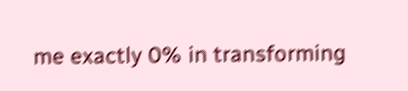me exactly 0% in transforming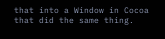that into a Window in Cocoa that did the same thing.